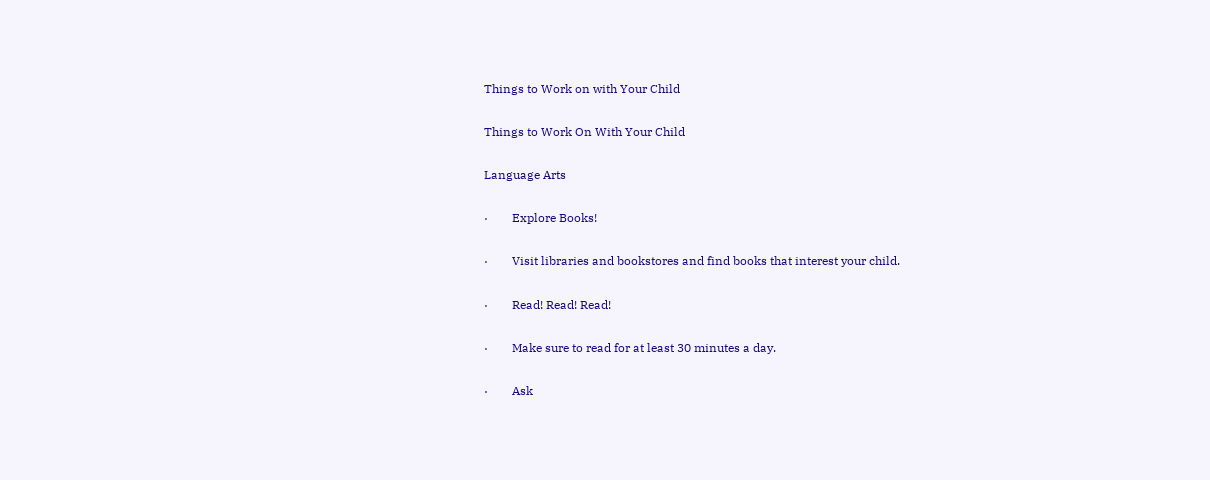Things to Work on with Your Child

Things to Work On With Your Child

Language Arts

·        Explore Books!

·        Visit libraries and bookstores and find books that interest your child.

·        Read! Read! Read!

·        Make sure to read for at least 30 minutes a day.

·        Ask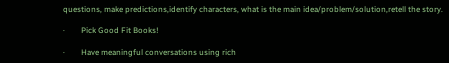questions, make predictions,identify characters, what is the main idea/problem/solution,retell the story.

·        Pick Good Fit Books!

·        Have meaningful conversations using rich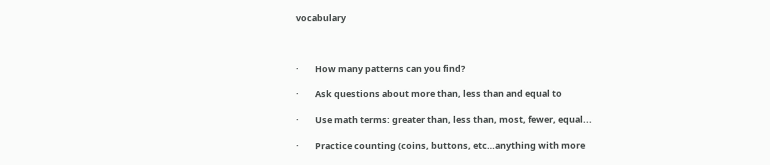vocabulary



·        How many patterns can you find?

·        Ask questions about more than, less than and equal to

·        Use math terms: greater than, less than, most, fewer, equal...

·        Practice counting (coins, buttons, etc…anything with more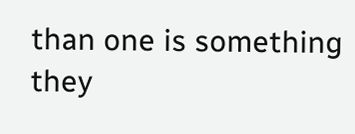than one is something they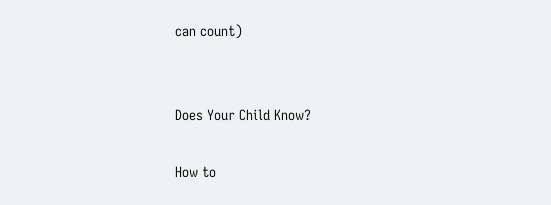can count)


Does Your Child Know?

How to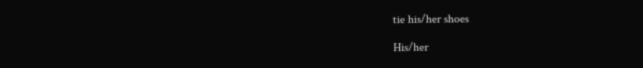tie his/her shoes

His/her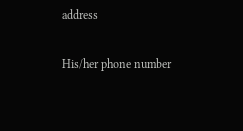address

His/her phone number